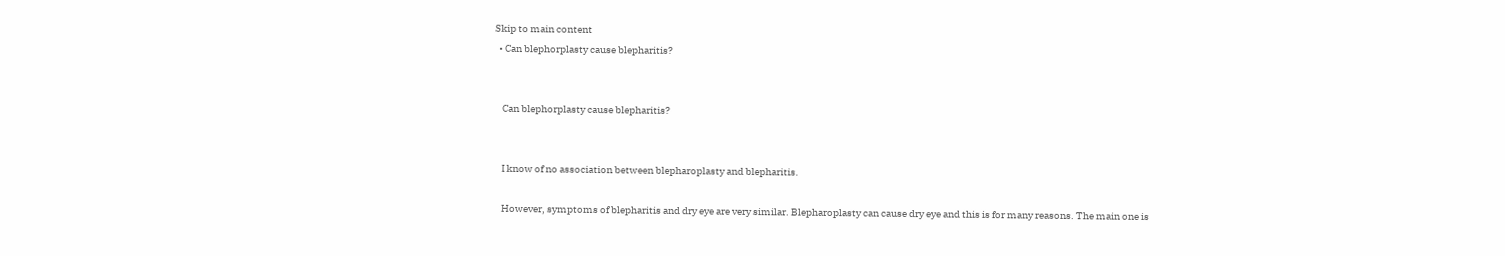Skip to main content
  • Can blephorplasty cause blepharitis?


    Can blephorplasty cause blepharitis?


    I know of no association between blepharoplasty and blepharitis.

    However, symptoms of blepharitis and dry eye are very similar. Blepharoplasty can cause dry eye and this is for many reasons. The main one is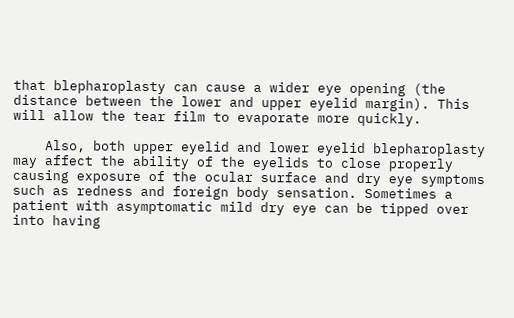that blepharoplasty can cause a wider eye opening (the distance between the lower and upper eyelid margin). This will allow the tear film to evaporate more quickly.

    Also, both upper eyelid and lower eyelid blepharoplasty may affect the ability of the eyelids to close properly causing exposure of the ocular surface and dry eye symptoms such as redness and foreign body sensation. Sometimes a patient with asymptomatic mild dry eye can be tipped over into having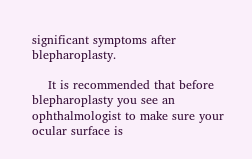significant symptoms after blepharoplasty.

    It is recommended that before blepharoplasty you see an ophthalmologist to make sure your ocular surface is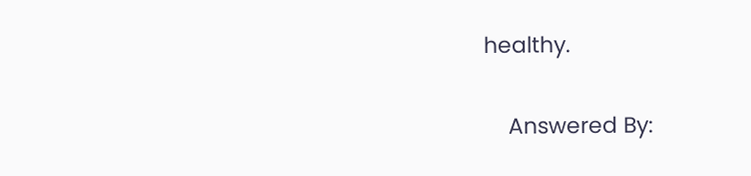healthy.

    Answered By: